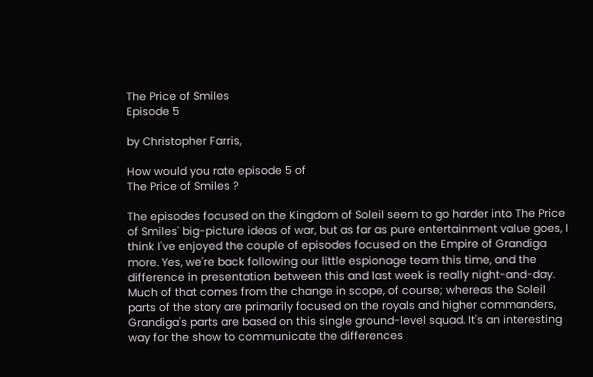The Price of Smiles
Episode 5

by Christopher Farris,

How would you rate episode 5 of
The Price of Smiles ?

The episodes focused on the Kingdom of Soleil seem to go harder into The Price of Smiles' big-picture ideas of war, but as far as pure entertainment value goes, I think I've enjoyed the couple of episodes focused on the Empire of Grandiga more. Yes, we're back following our little espionage team this time, and the difference in presentation between this and last week is really night-and-day. Much of that comes from the change in scope, of course; whereas the Soleil parts of the story are primarily focused on the royals and higher commanders, Grandiga's parts are based on this single ground-level squad. It's an interesting way for the show to communicate the differences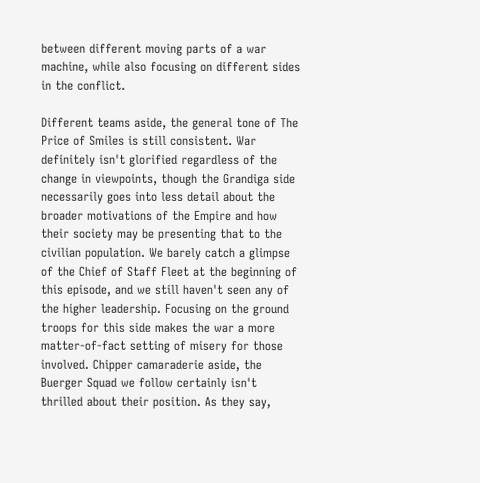between different moving parts of a war machine, while also focusing on different sides in the conflict.

Different teams aside, the general tone of The Price of Smiles is still consistent. War definitely isn't glorified regardless of the change in viewpoints, though the Grandiga side necessarily goes into less detail about the broader motivations of the Empire and how their society may be presenting that to the civilian population. We barely catch a glimpse of the Chief of Staff Fleet at the beginning of this episode, and we still haven't seen any of the higher leadership. Focusing on the ground troops for this side makes the war a more matter-of-fact setting of misery for those involved. Chipper camaraderie aside, the Buerger Squad we follow certainly isn't thrilled about their position. As they say,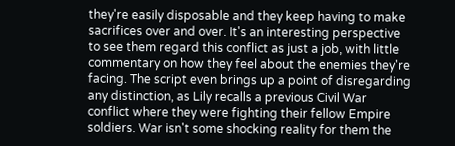they're easily disposable and they keep having to make sacrifices over and over. It's an interesting perspective to see them regard this conflict as just a job, with little commentary on how they feel about the enemies they're facing. The script even brings up a point of disregarding any distinction, as Lily recalls a previous Civil War conflict where they were fighting their fellow Empire soldiers. War isn't some shocking reality for them the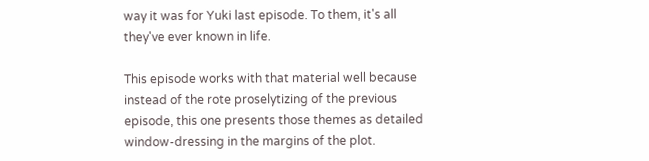way it was for Yuki last episode. To them, it's all they've ever known in life.

This episode works with that material well because instead of the rote proselytizing of the previous episode, this one presents those themes as detailed window-dressing in the margins of the plot.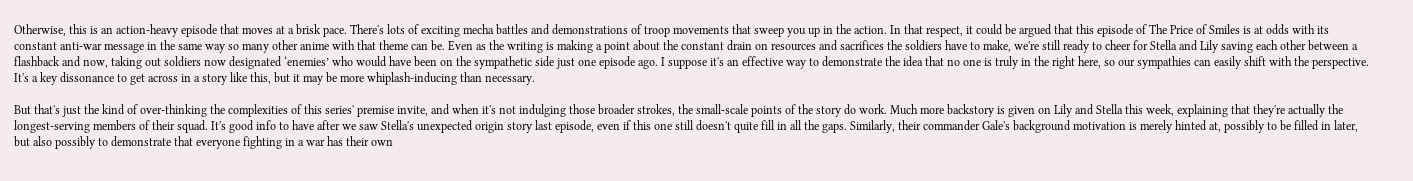Otherwise, this is an action-heavy episode that moves at a brisk pace. There's lots of exciting mecha battles and demonstrations of troop movements that sweep you up in the action. In that respect, it could be argued that this episode of The Price of Smiles is at odds with its constant anti-war message in the same way so many other anime with that theme can be. Even as the writing is making a point about the constant drain on resources and sacrifices the soldiers have to make, we're still ready to cheer for Stella and Lily saving each other between a flashback and now, taking out soldiers now designated ‘enemies’ who would have been on the sympathetic side just one episode ago. I suppose it's an effective way to demonstrate the idea that no one is truly in the right here, so our sympathies can easily shift with the perspective. It's a key dissonance to get across in a story like this, but it may be more whiplash-inducing than necessary.

But that's just the kind of over-thinking the complexities of this series' premise invite, and when it's not indulging those broader strokes, the small-scale points of the story do work. Much more backstory is given on Lily and Stella this week, explaining that they're actually the longest-serving members of their squad. It's good info to have after we saw Stella's unexpected origin story last episode, even if this one still doesn't quite fill in all the gaps. Similarly, their commander Gale's background motivation is merely hinted at, possibly to be filled in later, but also possibly to demonstrate that everyone fighting in a war has their own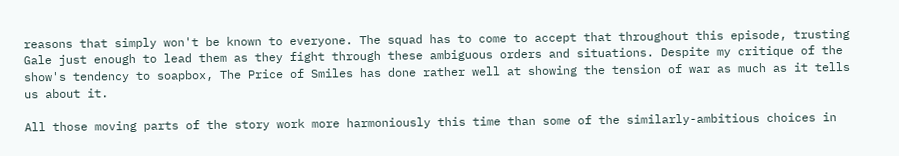reasons that simply won't be known to everyone. The squad has to come to accept that throughout this episode, trusting Gale just enough to lead them as they fight through these ambiguous orders and situations. Despite my critique of the show's tendency to soapbox, The Price of Smiles has done rather well at showing the tension of war as much as it tells us about it.

All those moving parts of the story work more harmoniously this time than some of the similarly-ambitious choices in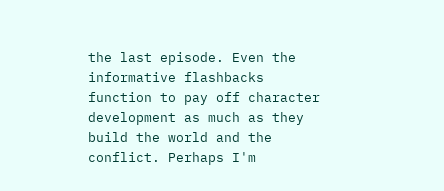the last episode. Even the informative flashbacks function to pay off character development as much as they build the world and the conflict. Perhaps I'm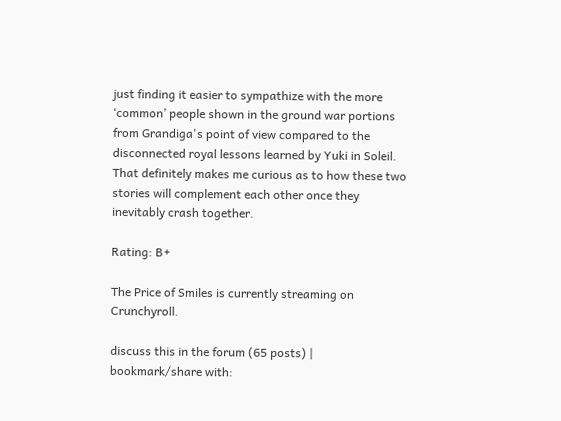just finding it easier to sympathize with the more ‘common’ people shown in the ground war portions from Grandiga's point of view compared to the disconnected royal lessons learned by Yuki in Soleil. That definitely makes me curious as to how these two stories will complement each other once they inevitably crash together.

Rating: B+

The Price of Smiles is currently streaming on Crunchyroll.

discuss this in the forum (65 posts) |
bookmark/share with: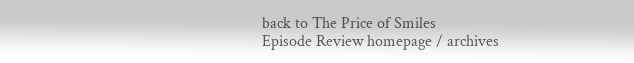back to The Price of Smiles
Episode Review homepage / archives